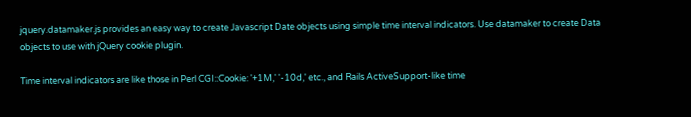jquery.datamaker.js provides an easy way to create Javascript Date objects using simple time interval indicators. Use datamaker to create Data objects to use with jQuery cookie plugin.

Time interval indicators are like those in Perl CGI::Cookie: '+1M,' '-10d,' etc., and Rails ActiveSupport-like time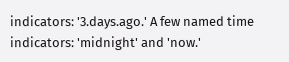indicators: '3.days.ago.' A few named time indicators: 'midnight' and 'now.'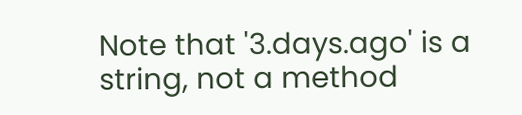Note that '3.days.ago' is a string, not a method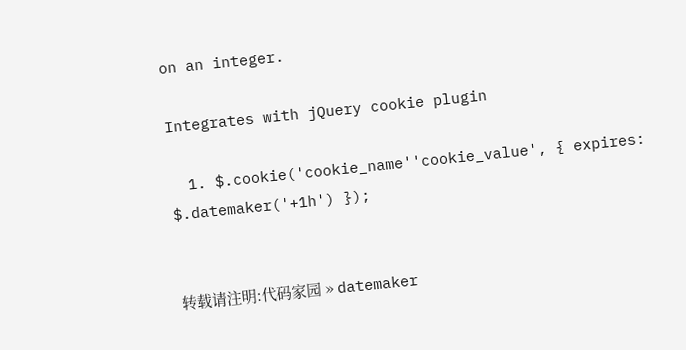on an integer.

Integrates with jQuery cookie plugin

  1. $.cookie('cookie_name''cookie_value', { expires: $.datemaker('+1h') });


转载请注明:代码家园 » datemaker